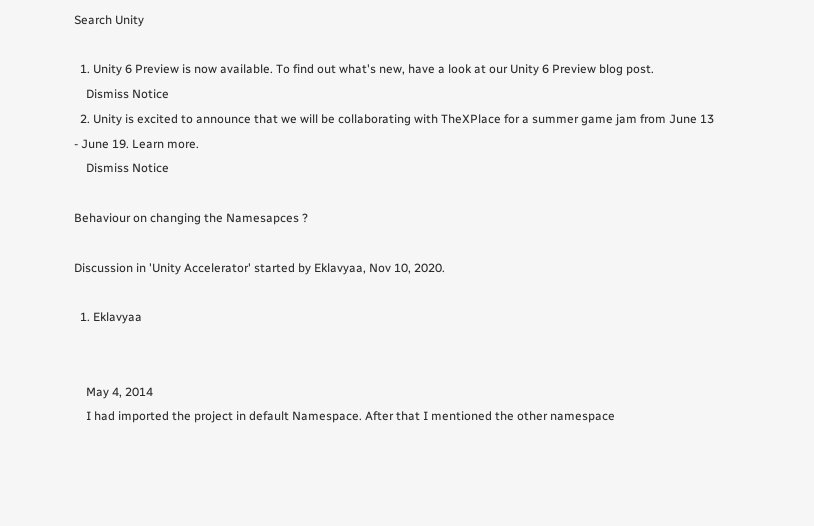Search Unity

  1. Unity 6 Preview is now available. To find out what's new, have a look at our Unity 6 Preview blog post.
    Dismiss Notice
  2. Unity is excited to announce that we will be collaborating with TheXPlace for a summer game jam from June 13 - June 19. Learn more.
    Dismiss Notice

Behaviour on changing the Namesapces ?

Discussion in 'Unity Accelerator' started by Eklavyaa, Nov 10, 2020.

  1. Eklavyaa


    May 4, 2014
    I had imported the project in default Namespace. After that I mentioned the other namespace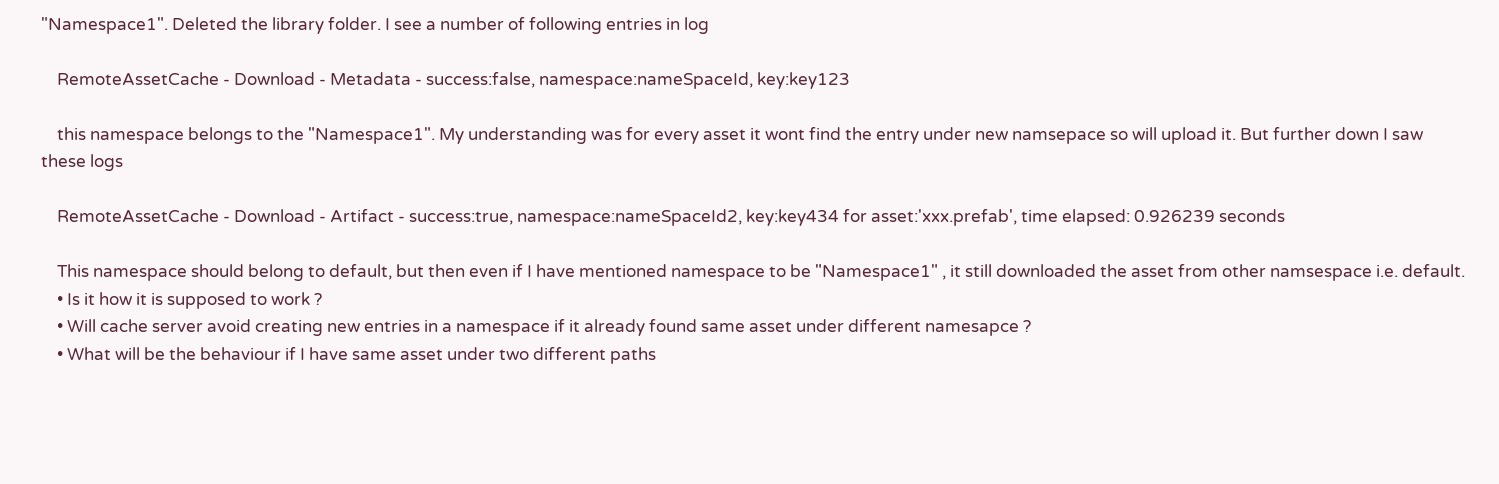"Namespace1". Deleted the library folder. I see a number of following entries in log

    RemoteAssetCache - Download - Metadata - success:false, namespace:nameSpaceId, key:key123

    this namespace belongs to the "Namespace1". My understanding was for every asset it wont find the entry under new namsepace so will upload it. But further down I saw these logs

    RemoteAssetCache - Download - Artifact - success:true, namespace:nameSpaceId2, key:key434 for asset:'xxx.prefab', time elapsed: 0.926239 seconds

    This namespace should belong to default, but then even if I have mentioned namespace to be "Namespace1" , it still downloaded the asset from other namsespace i.e. default.
    • Is it how it is supposed to work ?
    • Will cache server avoid creating new entries in a namespace if it already found same asset under different namesapce ?
    • What will be the behaviour if I have same asset under two different paths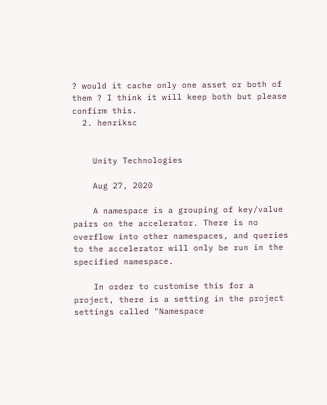? would it cache only one asset or both of them ? I think it will keep both but please confirm this.
  2. henriksc


    Unity Technologies

    Aug 27, 2020

    A namespace is a grouping of key/value pairs on the accelerator. There is no overflow into other namespaces, and queries to the accelerator will only be run in the specified namespace.

    In order to customise this for a project, there is a setting in the project settings called "Namespace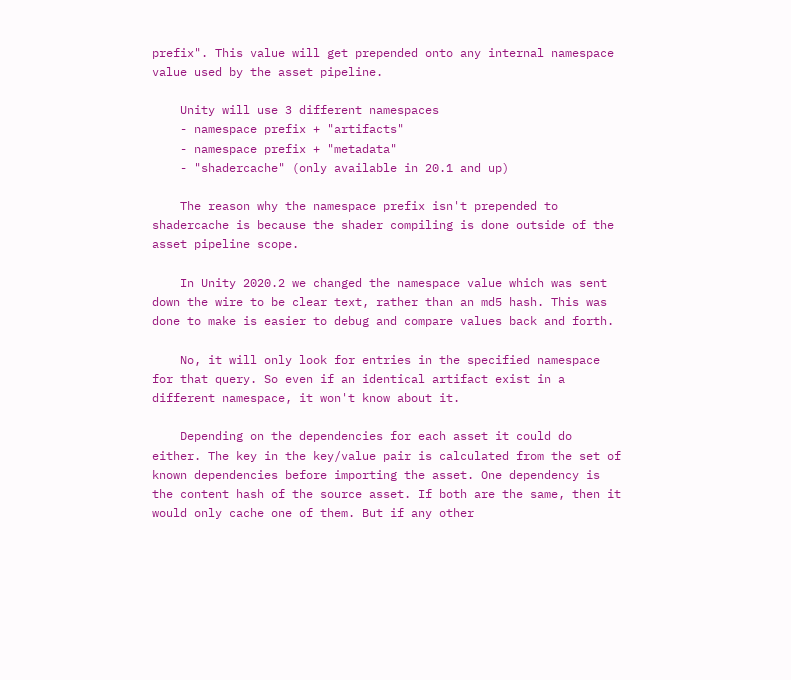prefix". This value will get prepended onto any internal namespace value used by the asset pipeline.

    Unity will use 3 different namespaces
    - namespace prefix + "artifacts"
    - namespace prefix + "metadata"
    - "shadercache" (only available in 20.1 and up)

    The reason why the namespace prefix isn't prepended to shadercache is because the shader compiling is done outside of the asset pipeline scope.

    In Unity 2020.2 we changed the namespace value which was sent down the wire to be clear text, rather than an md5 hash. This was done to make is easier to debug and compare values back and forth.

    No, it will only look for entries in the specified namespace for that query. So even if an identical artifact exist in a different namespace, it won't know about it.

    Depending on the dependencies for each asset it could do either. The key in the key/value pair is calculated from the set of known dependencies before importing the asset. One dependency is the content hash of the source asset. If both are the same, then it would only cache one of them. But if any other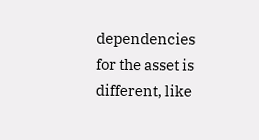dependencies for the asset is different, like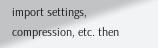import settings, compression, etc. then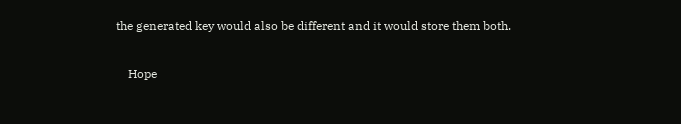the generated key would also be different and it would store them both.

    Hope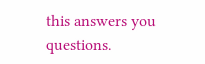this answers you questions.